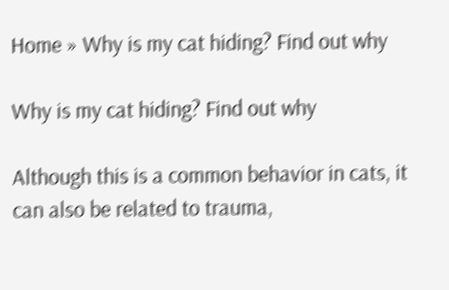Home » Why is my cat hiding? Find out why

Why is my cat hiding? Find out why

Although this is a common behavior in cats, it can also be related to trauma,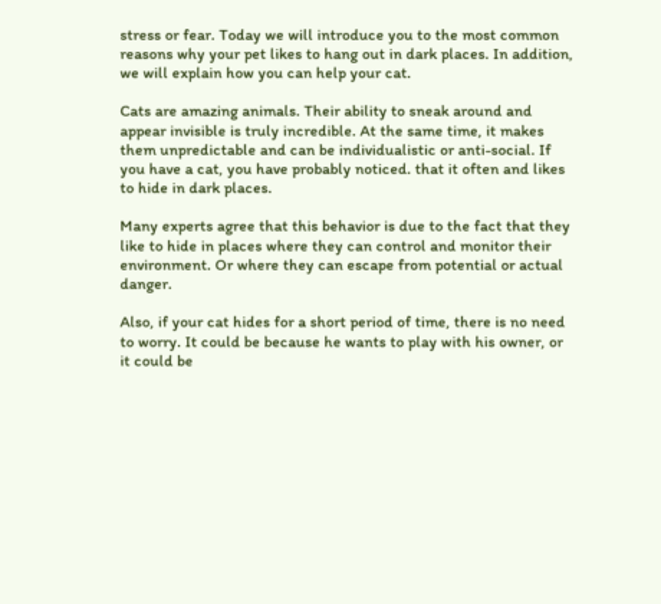stress or fear. Today we will introduce you to the most common reasons why your pet likes to hang out in dark places. In addition, we will explain how you can help your cat.

Cats are amazing animals. Their ability to sneak around and appear invisible is truly incredible. At the same time, it makes them unpredictable and can be individualistic or anti-social. If you have a cat, you have probably noticed. that it often and likes to hide in dark places.

Many experts agree that this behavior is due to the fact that they like to hide in places where they can control and monitor their environment. Or where they can escape from potential or actual danger.

Also, if your cat hides for a short period of time, there is no need to worry. It could be because he wants to play with his owner, or it could be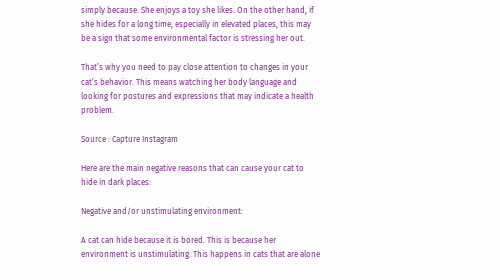simply because. She enjoys a toy she likes. On the other hand, if she hides for a long time, especially in elevated places, this may be a sign that some environmental factor is stressing her out.

That’s why you need to pay close attention to changes in your cat’s behavior. This means watching her body language and looking for postures and expressions that may indicate a health problem.

Source : Capture Instagram

Here are the main negative reasons that can cause your cat to hide in dark places:

Negative and/or unstimulating environment:

A cat can hide because it is bored. This is because her environment is unstimulating. This happens in cats that are alone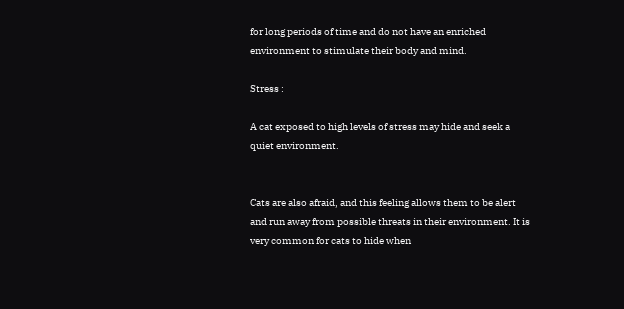for long periods of time and do not have an enriched environment to stimulate their body and mind.

Stress :

A cat exposed to high levels of stress may hide and seek a quiet environment.


Cats are also afraid, and this feeling allows them to be alert and run away from possible threats in their environment. It is very common for cats to hide when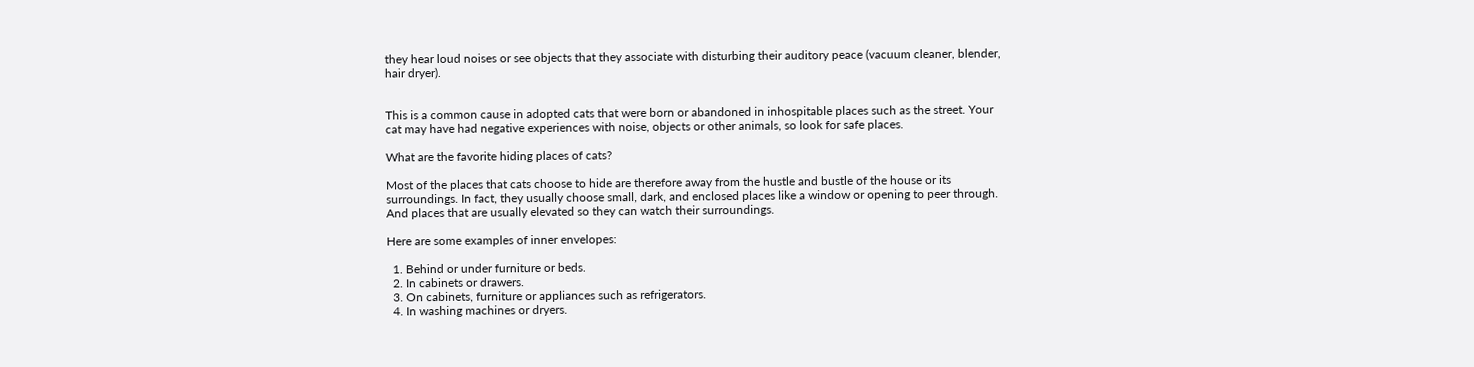they hear loud noises or see objects that they associate with disturbing their auditory peace (vacuum cleaner, blender, hair dryer).


This is a common cause in adopted cats that were born or abandoned in inhospitable places such as the street. Your cat may have had negative experiences with noise, objects or other animals, so look for safe places.

What are the favorite hiding places of cats?

Most of the places that cats choose to hide are therefore away from the hustle and bustle of the house or its surroundings. In fact, they usually choose small, dark, and enclosed places like a window or opening to peer through. And places that are usually elevated so they can watch their surroundings.

Here are some examples of inner envelopes:

  1. Behind or under furniture or beds.
  2. In cabinets or drawers.
  3. On cabinets, furniture or appliances such as refrigerators.
  4. In washing machines or dryers.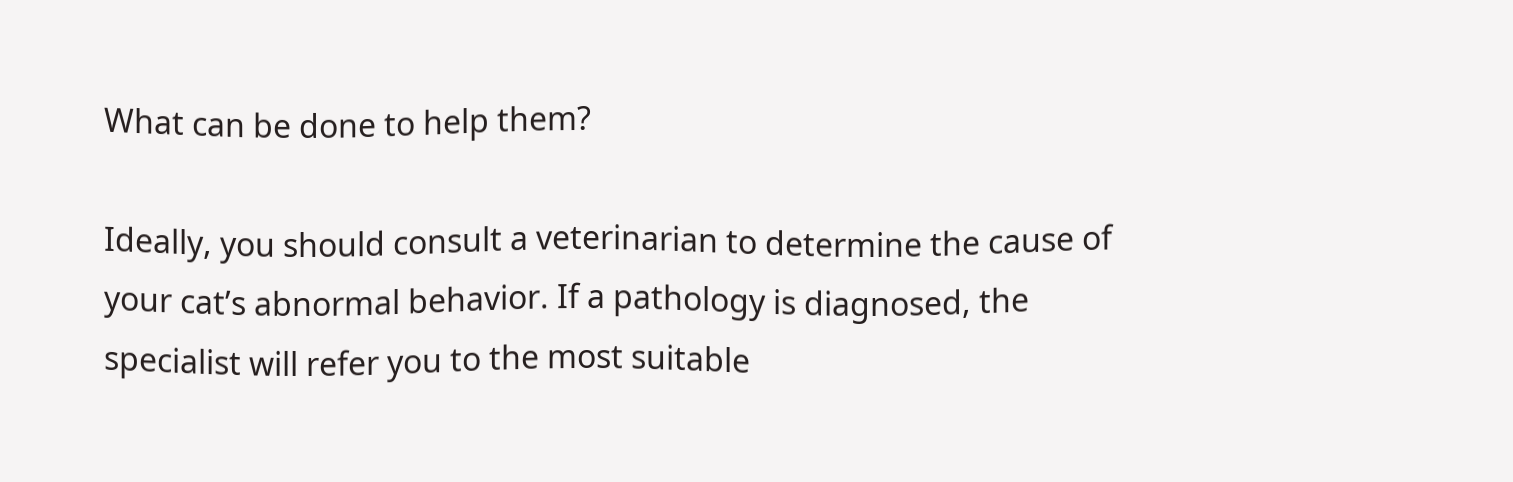What can be done to help them?

Ideally, you should consult a veterinarian to determine the cause of your cat’s abnormal behavior. If a pathology is diagnosed, the specialist will refer you to the most suitable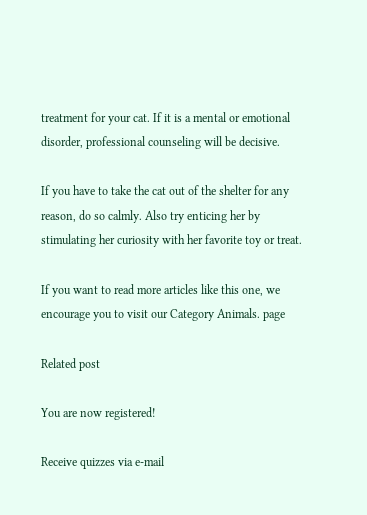treatment for your cat. If it is a mental or emotional disorder, professional counseling will be decisive.

If you have to take the cat out of the shelter for any reason, do so calmly. Also try enticing her by stimulating her curiosity with her favorite toy or treat.

If you want to read more articles like this one, we encourage you to visit our Category Animals. page

Related post

You are now registered!

Receive quizzes via e-mail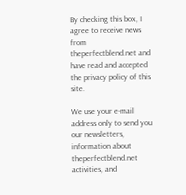By checking this box, I agree to receive news from theperfectblend.net and have read and accepted the privacy policy of this site.

We use your e-mail address only to send you our newsletters, information about theperfectblend.net activities, and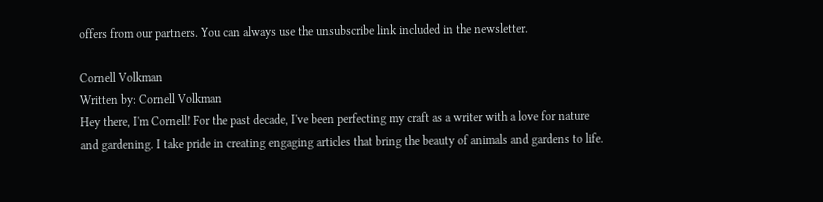offers from our partners. You can always use the unsubscribe link included in the newsletter.

Cornell Volkman
Written by: Cornell Volkman
Hey there, I'm Cornell! For the past decade, I've been perfecting my craft as a writer with a love for nature and gardening. I take pride in creating engaging articles that bring the beauty of animals and gardens to life.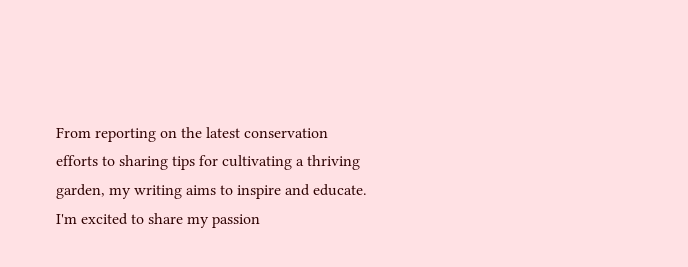From reporting on the latest conservation efforts to sharing tips for cultivating a thriving garden, my writing aims to inspire and educate. I'm excited to share my passion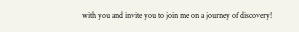with you and invite you to join me on a journey of discovery!